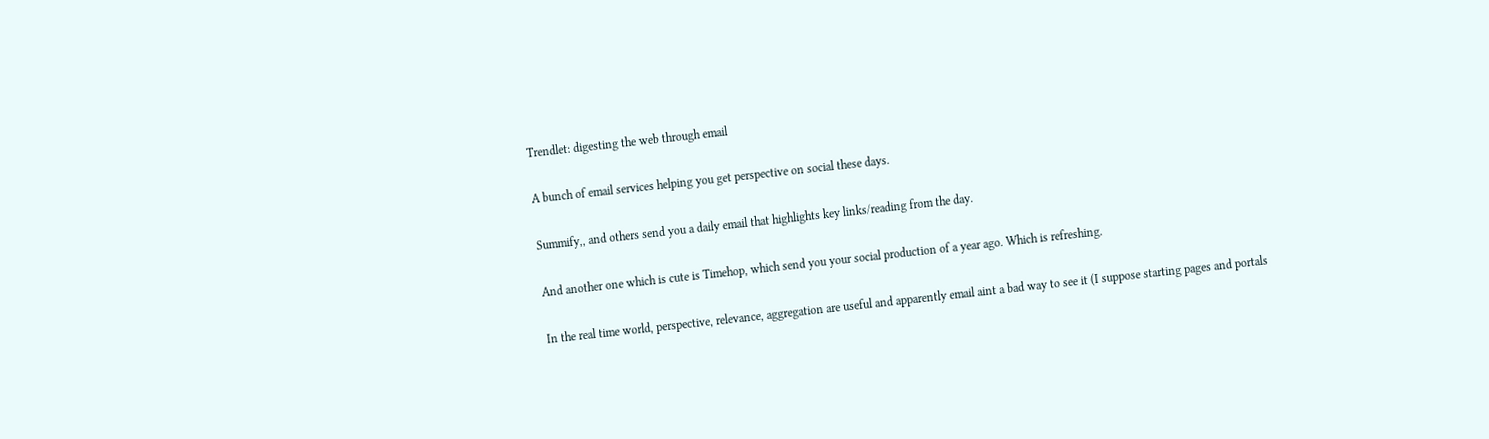Trendlet: digesting the web through email

A bunch of email services helping you get perspective on social these days.

Summify,, and others send you a daily email that highlights key links/reading from the day.

And another one which is cute is Timehop, which send you your social production of a year ago. Which is refreshing.

In the real time world, perspective, relevance, aggregation are useful and apparently email aint a bad way to see it (I suppose starting pages and portals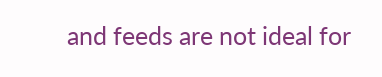and feeds are not ideal for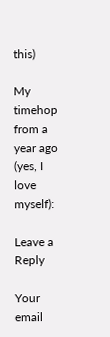this)

My timehop from a year ago (yes, I love myself):

Leave a Reply

Your email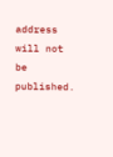address will not be published.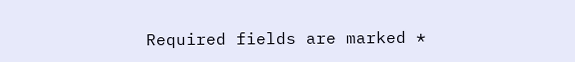Required fields are marked *